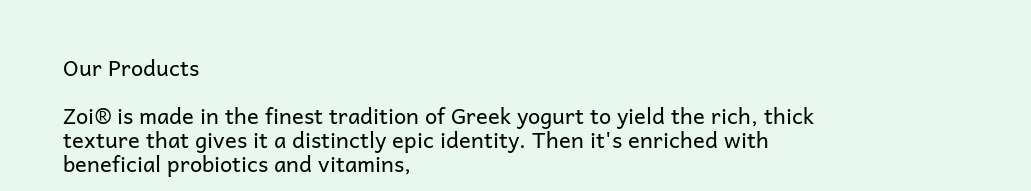Our Products

Zoi® is made in the finest tradition of Greek yogurt to yield the rich, thick texture that gives it a distinctly epic identity. Then it's enriched with beneficial probiotics and vitamins,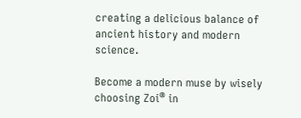creating a delicious balance of ancient history and modern science.

Become a modern muse by wisely choosing Zoi® in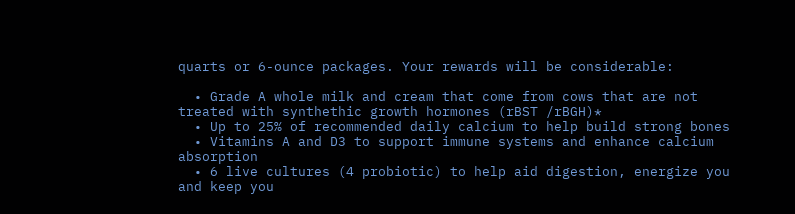quarts or 6-ounce packages. Your rewards will be considerable:

  • Grade A whole milk and cream that come from cows that are not treated with synthethic growth hormones (rBST /rBGH)*
  • Up to 25% of recommended daily calcium to help build strong bones
  • Vitamins A and D3 to support immune systems and enhance calcium absorption
  • 6 live cultures (4 probiotic) to help aid digestion, energize you and keep you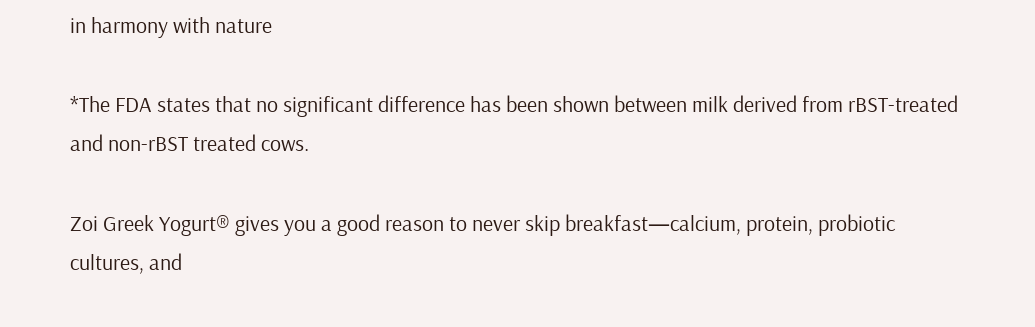in harmony with nature

*The FDA states that no significant difference has been shown between milk derived from rBST-treated and non-rBST treated cows.

Zoi Greek Yogurt® gives you a good reason to never skip breakfast—calcium, protein, probiotic cultures, and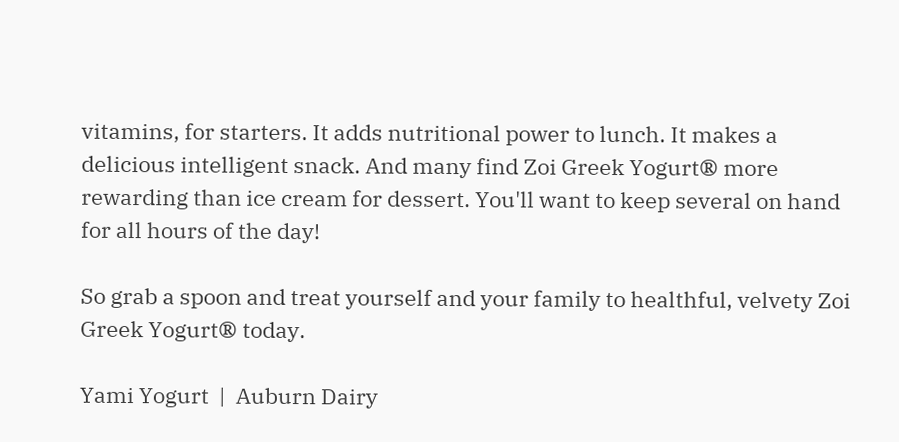vitamins, for starters. It adds nutritional power to lunch. It makes a delicious intelligent snack. And many find Zoi Greek Yogurt® more rewarding than ice cream for dessert. You'll want to keep several on hand for all hours of the day!

So grab a spoon and treat yourself and your family to healthful, velvety Zoi Greek Yogurt® today.

Yami Yogurt  |  Auburn Dairy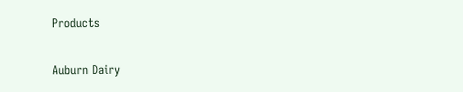Products

Auburn Dairy